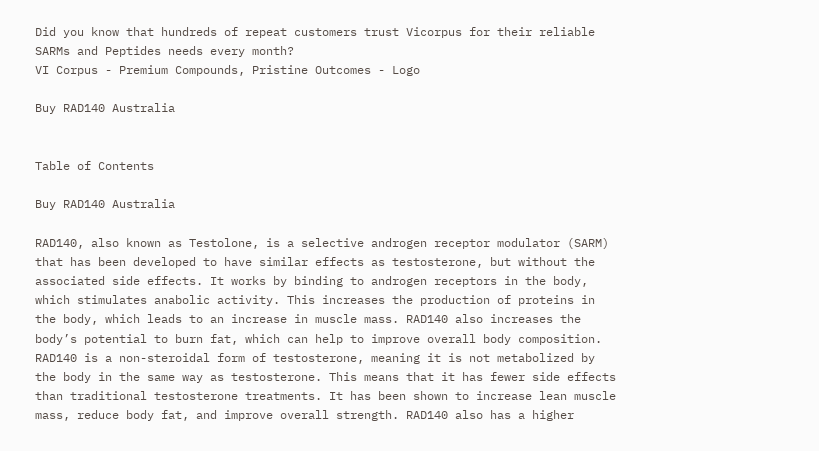Did you know that hundreds of repeat customers trust Vicorpus for their reliable SARMs and Peptides needs every month?
VI Corpus - Premium Compounds, Pristine Outcomes - Logo

Buy RAD140 Australia


Table of Contents

Buy RAD140 Australia

RAD140, also known as Testolone, is a selective androgen receptor modulator (SARM) that has been developed to have similar effects as testosterone, but without the associated side effects. It works by binding to androgen receptors in the body, which stimulates anabolic activity. This increases the production of proteins in the body, which leads to an increase in muscle mass. RAD140 also increases the body’s potential to burn fat, which can help to improve overall body composition. RAD140 is a non-steroidal form of testosterone, meaning it is not metabolized by the body in the same way as testosterone. This means that it has fewer side effects than traditional testosterone treatments. It has been shown to increase lean muscle mass, reduce body fat, and improve overall strength. RAD140 also has a higher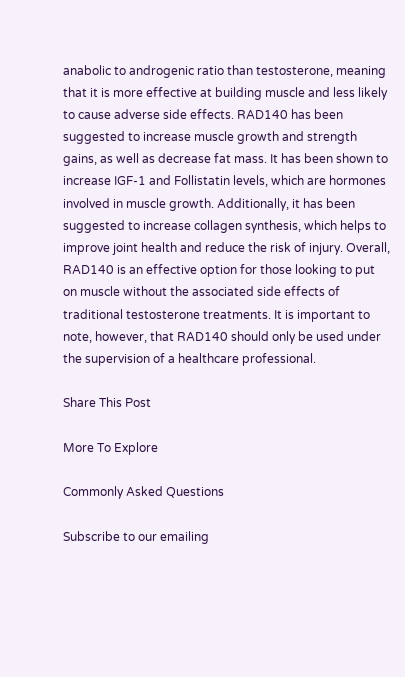anabolic to androgenic ratio than testosterone, meaning that it is more effective at building muscle and less likely to cause adverse side effects. RAD140 has been suggested to increase muscle growth and strength gains, as well as decrease fat mass. It has been shown to increase IGF-1 and Follistatin levels, which are hormones involved in muscle growth. Additionally, it has been suggested to increase collagen synthesis, which helps to improve joint health and reduce the risk of injury. Overall, RAD140 is an effective option for those looking to put on muscle without the associated side effects of traditional testosterone treatments. It is important to note, however, that RAD140 should only be used under the supervision of a healthcare professional.

Share This Post

More To Explore

Commonly Asked Questions

Subscribe to our emailing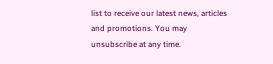list to receive our latest news, articles and promotions. You may unsubscribe at any time.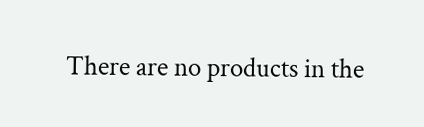There are no products in the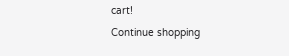cart!
Continue shopping